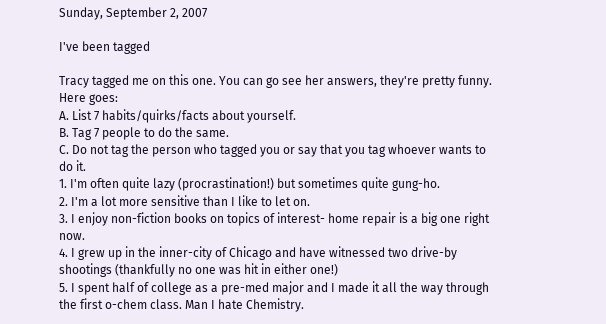Sunday, September 2, 2007

I've been tagged

Tracy tagged me on this one. You can go see her answers, they're pretty funny.
Here goes:
A. List 7 habits/quirks/facts about yourself.
B. Tag 7 people to do the same.
C. Do not tag the person who tagged you or say that you tag whoever wants to do it.
1. I'm often quite lazy (procrastination!) but sometimes quite gung-ho.
2. I'm a lot more sensitive than I like to let on.
3. I enjoy non-fiction books on topics of interest- home repair is a big one right now.
4. I grew up in the inner-city of Chicago and have witnessed two drive-by shootings (thankfully no one was hit in either one!)
5. I spent half of college as a pre-med major and I made it all the way through the first o-chem class. Man I hate Chemistry.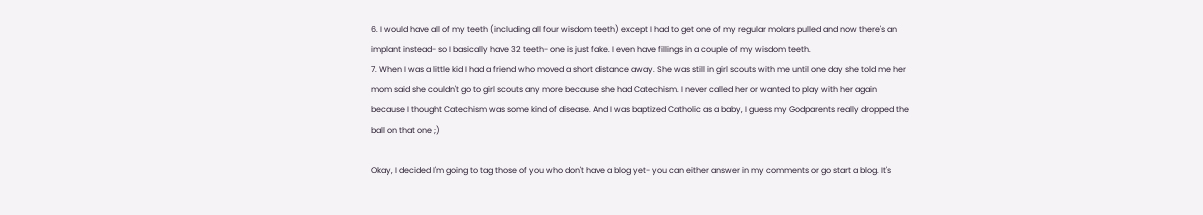6. I would have all of my teeth (including all four wisdom teeth) except I had to get one of my regular molars pulled and now there's an implant instead- so I basically have 32 teeth- one is just fake. I even have fillings in a couple of my wisdom teeth.
7. When I was a little kid I had a friend who moved a short distance away. She was still in girl scouts with me until one day she told me her mom said she couldn't go to girl scouts any more because she had Catechism. I never called her or wanted to play with her again because I thought Catechism was some kind of disease. And I was baptized Catholic as a baby, I guess my Godparents really dropped the ball on that one ;)

Okay, I decided I'm going to tag those of you who don't have a blog yet- you can either answer in my comments or go start a blog. It's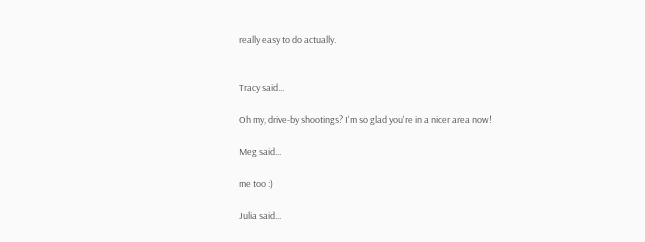really easy to do actually.


Tracy said...

Oh my, drive-by shootings? I'm so glad you're in a nicer area now!

Meg said...

me too :)

Julia said...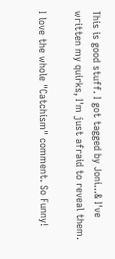This is good stuff. I got tagged by Joni...& I've written my quirks, I'm just afraid to reveal them.

I love the whole "Catchism" comment. So Funny!